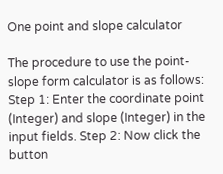One point and slope calculator

The procedure to use the point-slope form calculator is as follows: Step 1: Enter the coordinate point (Integer) and slope (Integer) in the input fields. Step 2: Now click the button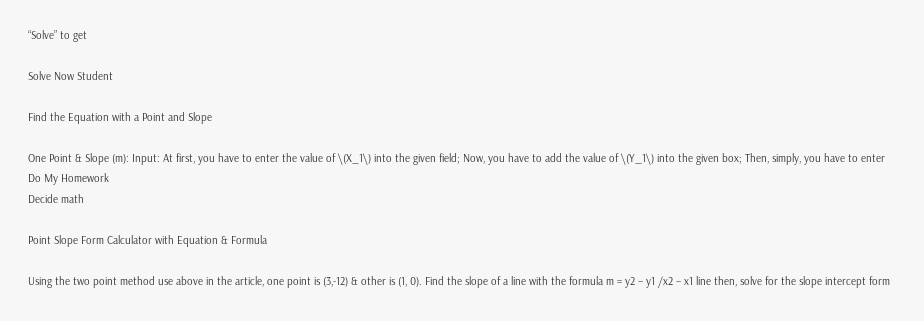“Solve” to get

Solve Now Student

Find the Equation with a Point and Slope

One Point & Slope (m): Input: At first, you have to enter the value of \(X_1\) into the given field; Now, you have to add the value of \(Y_1\) into the given box; Then, simply, you have to enter
Do My Homework
Decide math

Point Slope Form Calculator with Equation & Formula

Using the two point method use above in the article, one point is (3,-12) & other is (1, 0). Find the slope of a line with the formula m = y2 – y1 /x2 – x1 line then, solve for the slope intercept form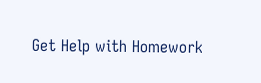Get Help with Homework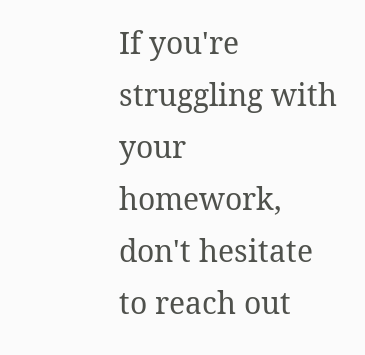If you're struggling with your homework, don't hesitate to reach out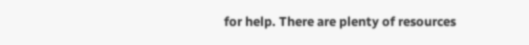for help. There are plenty of resources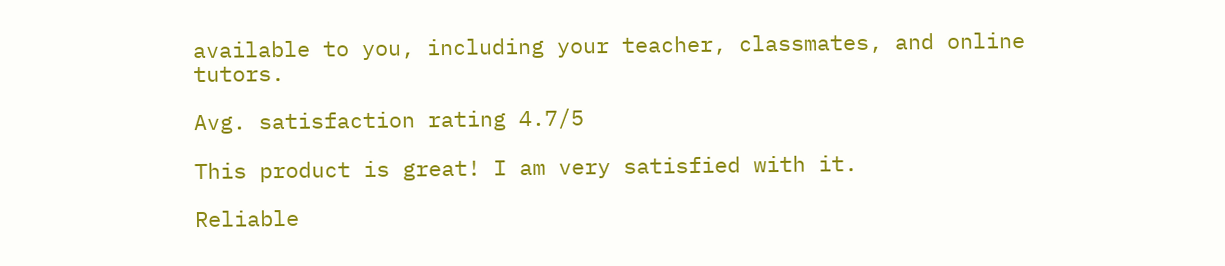available to you, including your teacher, classmates, and online tutors.

Avg. satisfaction rating 4.7/5

This product is great! I am very satisfied with it.

Reliable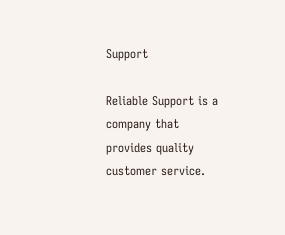Support

Reliable Support is a company that provides quality customer service.